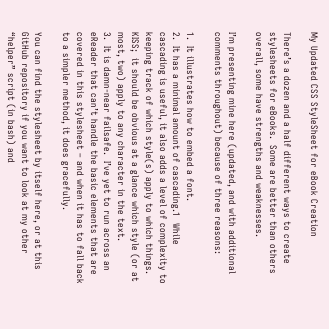My Updated CSS StyleSheet for eBook Creation

There’s a dozen and a half different ways to create stylesheets for eBooks.  Some are better than others overall, some have strengths and weaknesses.

I’m presenting mine here (updated, and with additional comments throughout) because of three reasons:

1.  It illustrates how to embed a font.
2.  It has a minimal amount of cascading.1  While cascading is useful, it also adds a level of complexity to keeping track of which style(s) apply to which things.  KISS;  it should be obvious at a glance which style (or at most, two) apply to any character in the text.
3.  It is damn-near failsafe.  I’ve yet to run across an eReader that can’t handle the basic elements that are covered in this stylesheet – and when it has to fall back to a simpler method, it does gracefully.

You can find the stylesheet by itself here, or at this GitHub repository if you want to look at my other “helper” script (in bash) and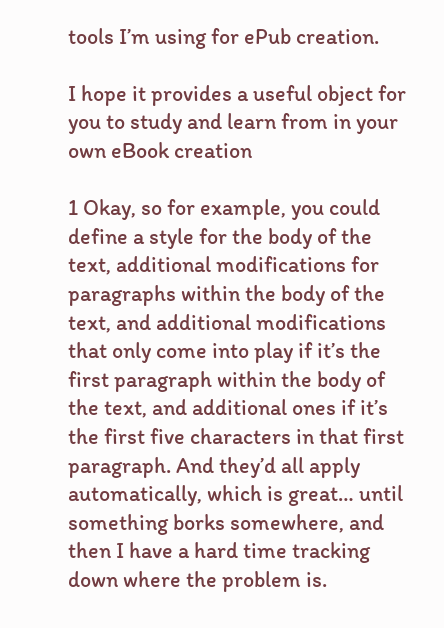tools I’m using for ePub creation.

I hope it provides a useful object for you to study and learn from in your own eBook creation

1 Okay, so for example, you could define a style for the body of the text, additional modifications for paragraphs within the body of the text, and additional modifications that only come into play if it’s the first paragraph within the body of the text, and additional ones if it’s the first five characters in that first paragraph. And they’d all apply automatically, which is great… until something borks somewhere, and then I have a hard time tracking down where the problem is.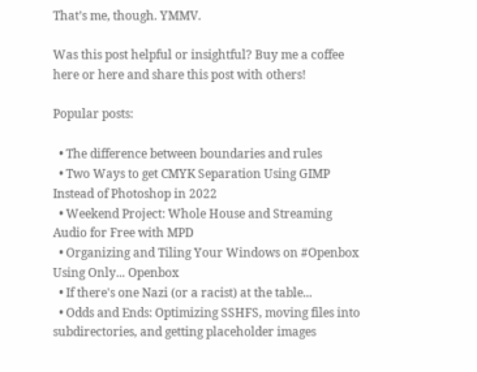That’s me, though. YMMV.

Was this post helpful or insightful? Buy me a coffee here or here and share this post with others!

Popular posts:

  • The difference between boundaries and rules
  • Two Ways to get CMYK Separation Using GIMP Instead of Photoshop in 2022
  • Weekend Project: Whole House and Streaming Audio for Free with MPD
  • Organizing and Tiling Your Windows on #Openbox Using Only... Openbox
  • If there's one Nazi (or a racist) at the table...
  • Odds and Ends: Optimizing SSHFS, moving files into subdirectories, and getting placeholder images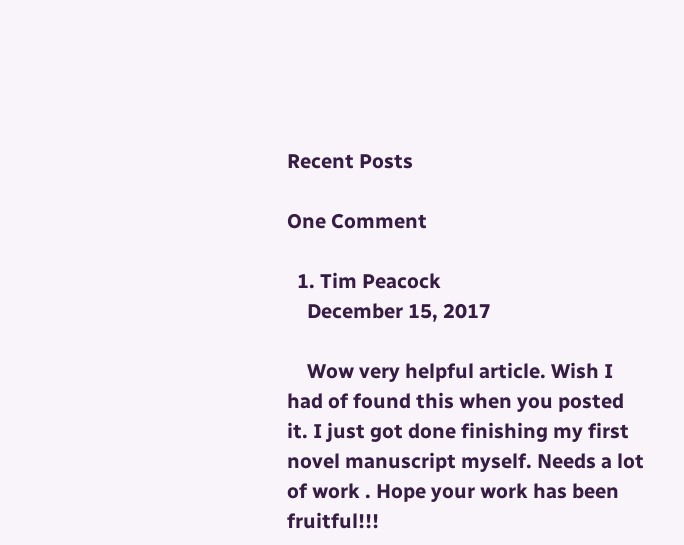Recent Posts

One Comment

  1. Tim Peacock
    December 15, 2017

    Wow very helpful article. Wish I had of found this when you posted it. I just got done finishing my first novel manuscript myself. Needs a lot of work . Hope your work has been fruitful!!!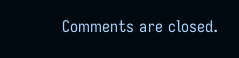Comments are closed.